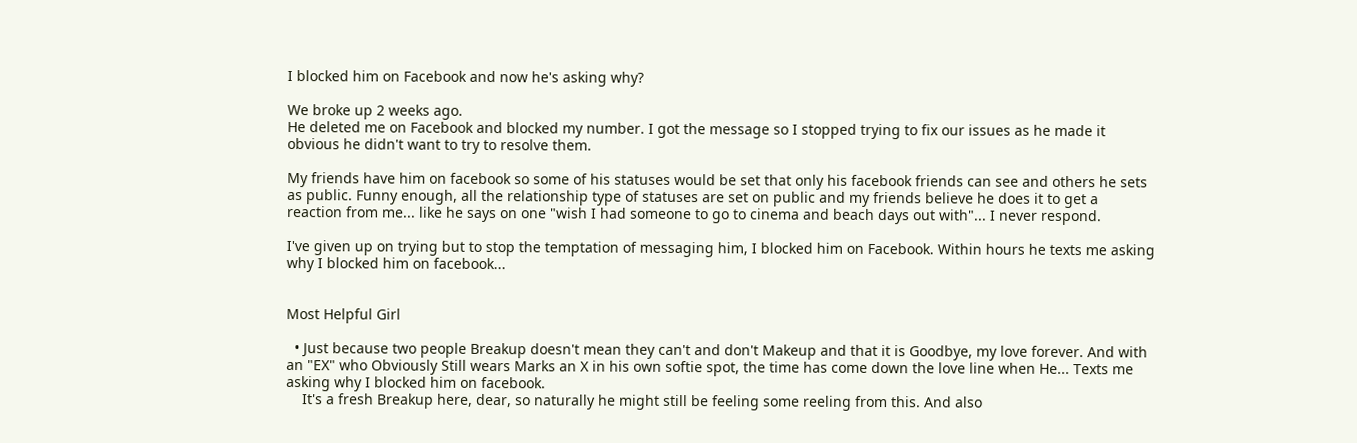I blocked him on Facebook and now he's asking why?

We broke up 2 weeks ago.
He deleted me on Facebook and blocked my number. I got the message so I stopped trying to fix our issues as he made it obvious he didn't want to try to resolve them.

My friends have him on facebook so some of his statuses would be set that only his facebook friends can see and others he sets as public. Funny enough, all the relationship type of statuses are set on public and my friends believe he does it to get a reaction from me... like he says on one "wish I had someone to go to cinema and beach days out with"... I never respond.

I've given up on trying but to stop the temptation of messaging him, I blocked him on Facebook. Within hours he texts me asking why I blocked him on facebook...


Most Helpful Girl

  • Just because two people Breakup doesn't mean they can't and don't Makeup and that it is Goodbye, my love forever. And with an "EX" who Obviously Still wears Marks an X in his own softie spot, the time has come down the love line when He... Texts me asking why I blocked him on facebook.
    It's a fresh Breakup here, dear, so naturally he might still be feeling some reeling from this. And also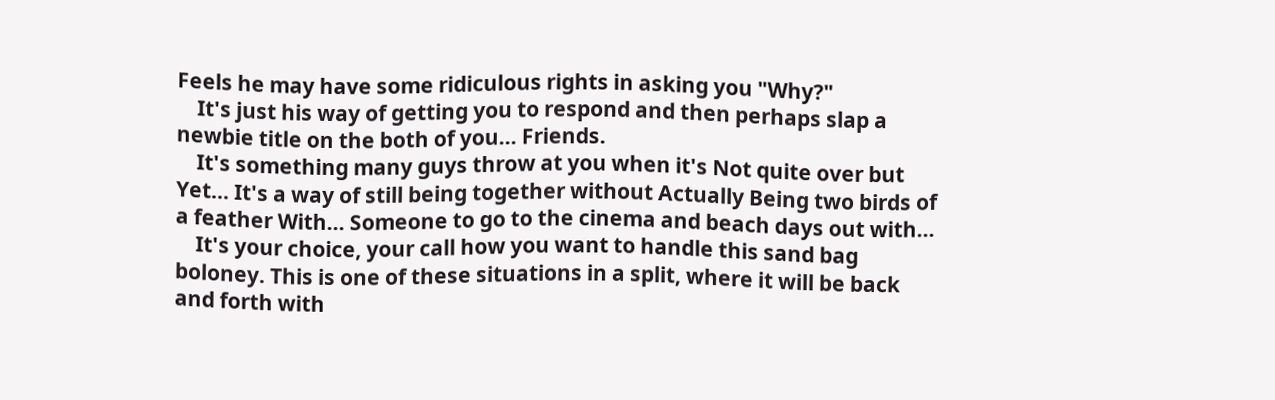Feels he may have some ridiculous rights in asking you "Why?"
    It's just his way of getting you to respond and then perhaps slap a newbie title on the both of you... Friends.
    It's something many guys throw at you when it's Not quite over but Yet... It's a way of still being together without Actually Being two birds of a feather With... Someone to go to the cinema and beach days out with...
    It's your choice, your call how you want to handle this sand bag boloney. This is one of these situations in a split, where it will be back and forth with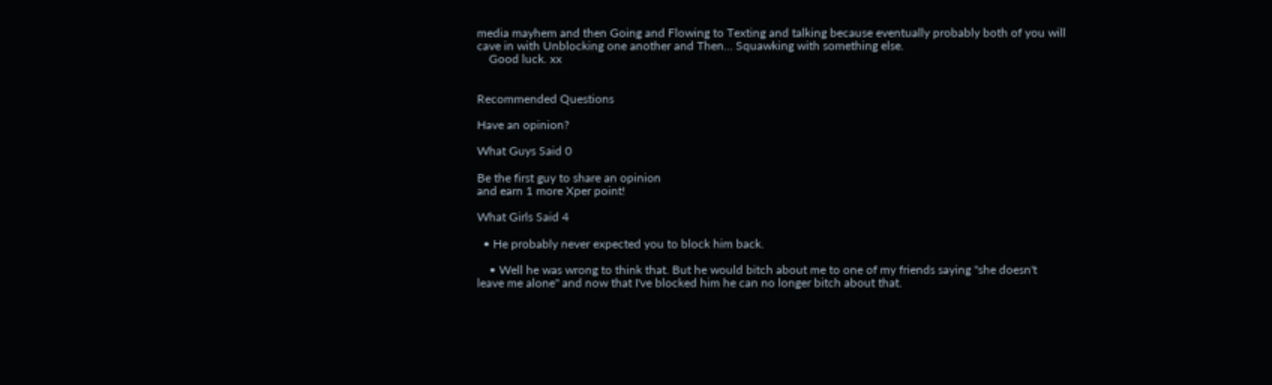media mayhem and then Going and Flowing to Texting and talking because eventually probably both of you will cave in with Unblocking one another and Then... Squawking with something else.
    Good luck. xx


Recommended Questions

Have an opinion?

What Guys Said 0

Be the first guy to share an opinion
and earn 1 more Xper point!

What Girls Said 4

  • He probably never expected you to block him back.

    • Well he was wrong to think that. But he would bitch about me to one of my friends saying "she doesn't leave me alone" and now that I've blocked him he can no longer bitch about that.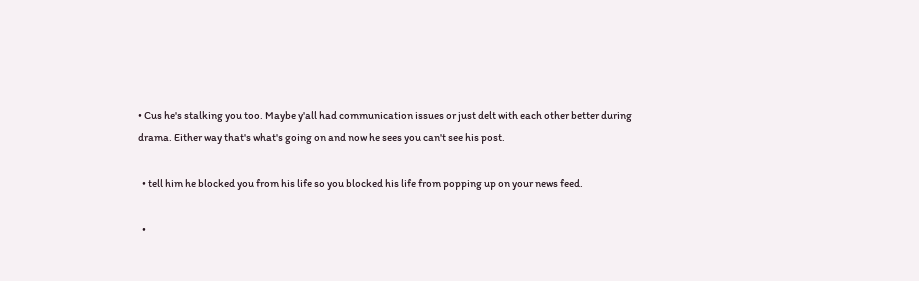• Cus he's stalking you too. Maybe y'all had communication issues or just delt with each other better during drama. Either way that's what's going on and now he sees you can't see his post.

  • tell him he blocked you from his life so you blocked his life from popping up on your news feed.

  •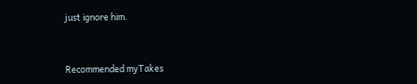just ignore him.


Recommended myTakes